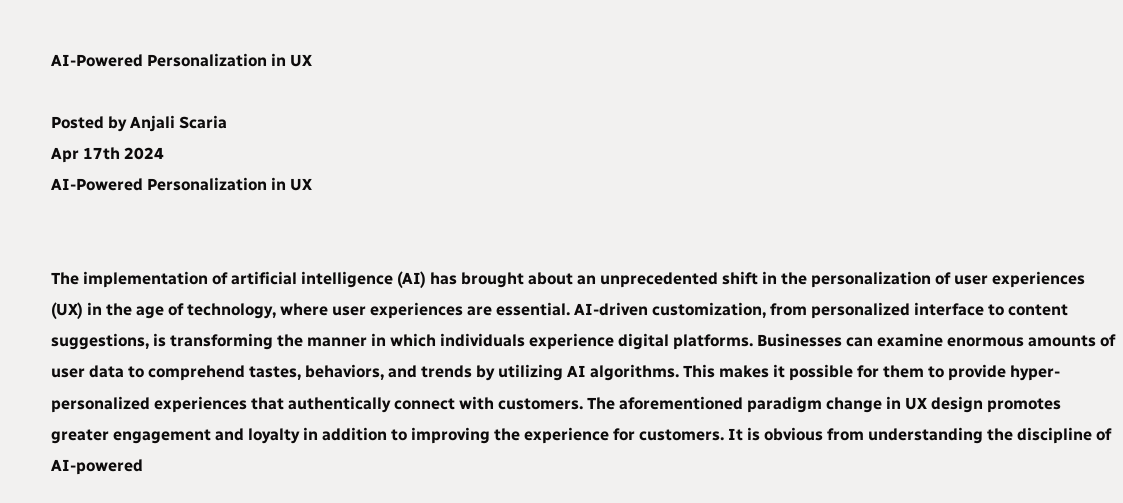AI-Powered Personalization in UX

Posted by Anjali Scaria
Apr 17th 2024
AI-Powered Personalization in UX


The implementation of artificial intelligence (AI) has brought about an unprecedented shift in the personalization of user experiences (UX) in the age of technology, where user experiences are essential. AI-driven customization, from personalized interface to content suggestions, is transforming the manner in which individuals experience digital platforms. Businesses can examine enormous amounts of user data to comprehend tastes, behaviors, and trends by utilizing AI algorithms. This makes it possible for them to provide hyper-personalized experiences that authentically connect with customers. The aforementioned paradigm change in UX design promotes greater engagement and loyalty in addition to improving the experience for customers. It is obvious from understanding the discipline of AI-powered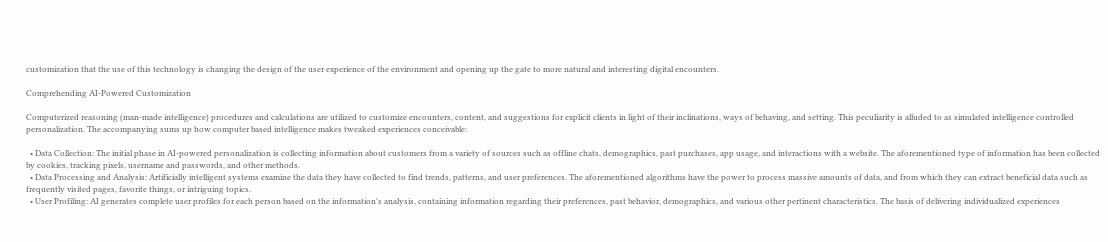customization that the use of this technology is changing the design of the user experience of the environment and opening up the gate to more natural and interesting digital encounters.

Comprehending AI-Powered Customization

Computerized reasoning (man-made intelligence) procedures and calculations are utilized to customize encounters, content, and suggestions for explicit clients in light of their inclinations, ways of behaving, and setting. This peculiarity is alluded to as simulated intelligence controlled personalization. The accompanying sums up how computer based intelligence makes tweaked experiences conceivable:

  • Data Collection: The initial phase in AI-powered personalization is collecting information about customers from a variety of sources such as offline chats, demographics, past purchases, app usage, and interactions with a website. The aforementioned type of information has been collected by cookies, tracking pixels, username and passwords, and other methods.
  • Data Processing and Analysis: Artificially intelligent systems examine the data they have collected to find trends, patterns, and user preferences. The aforementioned algorithms have the power to process massive amounts of data, and from which they can extract beneficial data such as frequently visited pages, favorite things, or intriguing topics.
  • User Profiling: AI generates complete user profiles for each person based on the information's analysis, containing information regarding their preferences, past behavior, demographics, and various other pertinent characteristics. The basis of delivering individualized experiences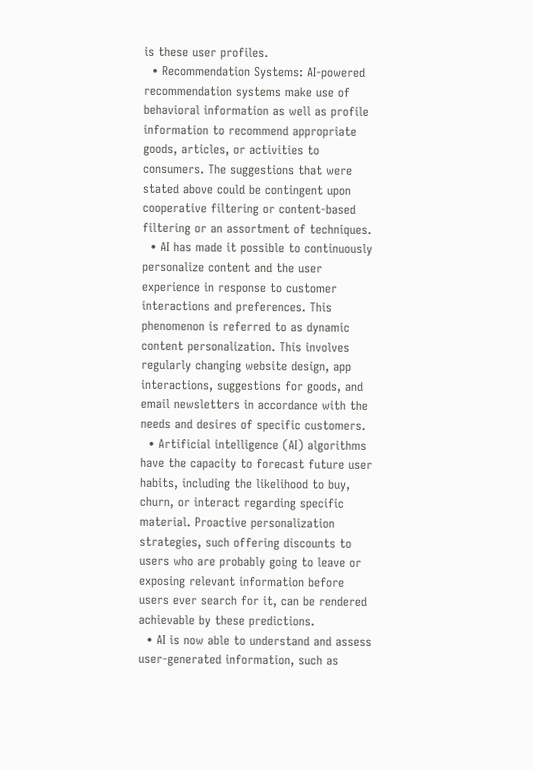is these user profiles.
  • Recommendation Systems: AI-powered recommendation systems make use of behavioral information as well as profile information to recommend appropriate goods, articles, or activities to consumers. The suggestions that were stated above could be contingent upon cooperative filtering or content-based filtering or an assortment of techniques.
  • AI has made it possible to continuously personalize content and the user experience in response to customer interactions and preferences. This phenomenon is referred to as dynamic content personalization. This involves regularly changing website design, app interactions, suggestions for goods, and email newsletters in accordance with the needs and desires of specific customers.
  • Artificial intelligence (AI) algorithms have the capacity to forecast future user habits, including the likelihood to buy, churn, or interact regarding specific material. Proactive personalization strategies, such offering discounts to users who are probably going to leave or exposing relevant information before users ever search for it, can be rendered achievable by these predictions.
  • AI is now able to understand and assess user-generated information, such as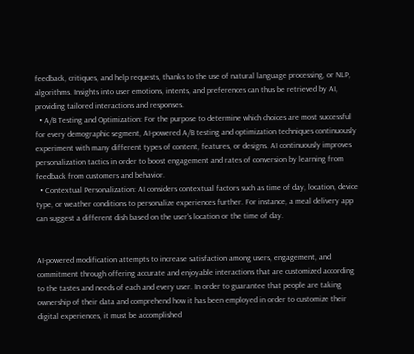feedback, critiques, and help requests, thanks to the use of natural language processing, or NLP, algorithms. Insights into user emotions, intents, and preferences can thus be retrieved by AI, providing tailored interactions and responses.
  • A/B Testing and Optimization: For the purpose to determine which choices are most successful for every demographic segment, AI-powered A/B testing and optimization techniques continuously experiment with many different types of content, features, or designs. AI continuously improves personalization tactics in order to boost engagement and rates of conversion by learning from feedback from customers and behavior.
  • Contextual Personalization: AI considers contextual factors such as time of day, location, device type, or weather conditions to personalize experiences further. For instance, a meal delivery app can suggest a different dish based on the user's location or the time of day.


AI-powered modification attempts to increase satisfaction among users, engagement, and commitment through offering accurate and enjoyable interactions that are customized according to the tastes and needs of each and every user. In order to guarantee that people are taking ownership of their data and comprehend how it has been employed in order to customize their digital experiences, it must be accomplished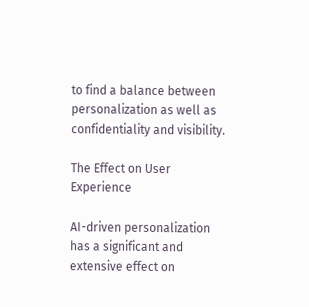to find a balance between personalization as well as confidentiality and visibility.

The Effect on User Experience

AI-driven personalization has a significant and extensive effect on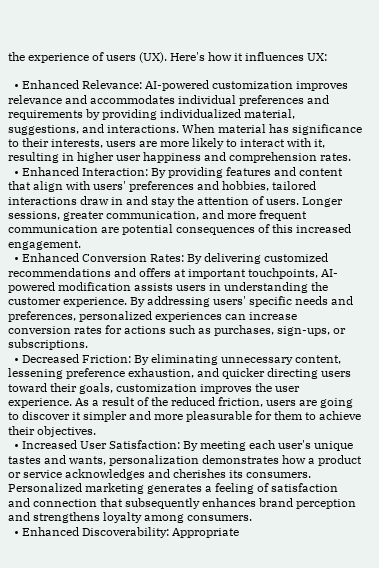the experience of users (UX). Here's how it influences UX:

  • Enhanced Relevance: AI-powered customization improves relevance and accommodates individual preferences and requirements by providing individualized material, suggestions, and interactions. When material has significance to their interests, users are more likely to interact with it, resulting in higher user happiness and comprehension rates.
  • Enhanced Interaction: By providing features and content that align with users' preferences and hobbies, tailored interactions draw in and stay the attention of users. Longer sessions, greater communication, and more frequent communication are potential consequences of this increased engagement.
  • Enhanced Conversion Rates: By delivering customized recommendations and offers at important touchpoints, AI-powered modification assists users in understanding the customer experience. By addressing users' specific needs and preferences, personalized experiences can increase conversion rates for actions such as purchases, sign-ups, or subscriptions.
  • Decreased Friction: By eliminating unnecessary content, lessening preference exhaustion, and quicker directing users toward their goals, customization improves the user experience. As a result of the reduced friction, users are going to discover it simpler and more pleasurable for them to achieve their objectives.
  • Increased User Satisfaction: By meeting each user's unique tastes and wants, personalization demonstrates how a product or service acknowledges and cherishes its consumers. Personalized marketing generates a feeling of satisfaction and connection that subsequently enhances brand perception and strengthens loyalty among consumers.
  • Enhanced Discoverability: Appropriate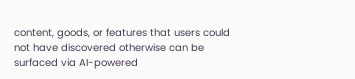content, goods, or features that users could not have discovered otherwise can be surfaced via AI-powered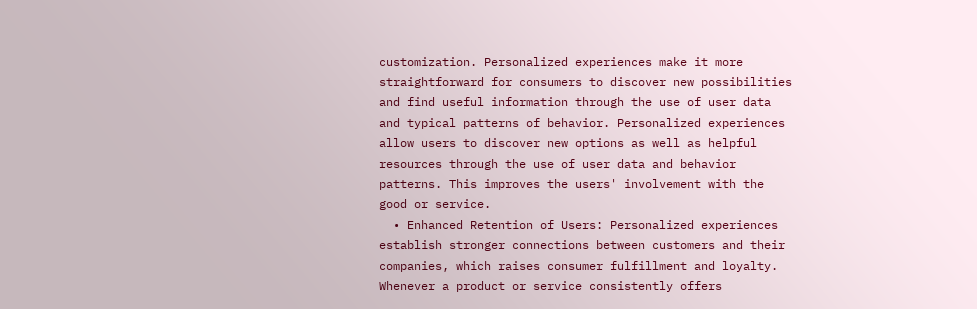customization. Personalized experiences make it more straightforward for consumers to discover new possibilities and find useful information through the use of user data and typical patterns of behavior. Personalized experiences allow users to discover new options as well as helpful resources through the use of user data and behavior patterns. This improves the users' involvement with the good or service.
  • Enhanced Retention of Users: Personalized experiences establish stronger connections between customers and their companies, which raises consumer fulfillment and loyalty. Whenever a product or service consistently offers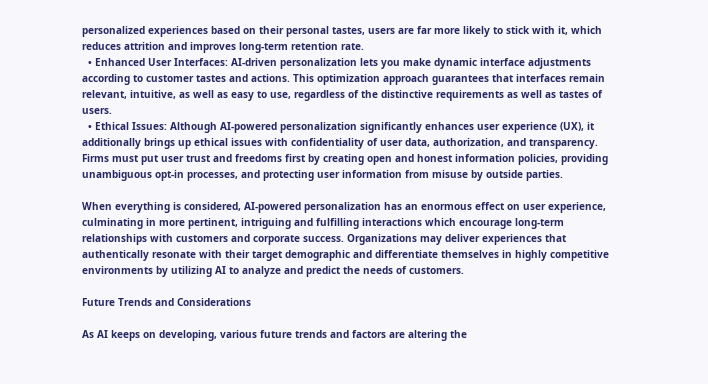personalized experiences based on their personal tastes, users are far more likely to stick with it, which reduces attrition and improves long-term retention rate.
  • Enhanced User Interfaces: AI-driven personalization lets you make dynamic interface adjustments according to customer tastes and actions. This optimization approach guarantees that interfaces remain relevant, intuitive, as well as easy to use, regardless of the distinctive requirements as well as tastes of users.
  • Ethical Issues: Although AI-powered personalization significantly enhances user experience (UX), it additionally brings up ethical issues with confidentiality of user data, authorization, and transparency. Firms must put user trust and freedoms first by creating open and honest information policies, providing unambiguous opt-in processes, and protecting user information from misuse by outside parties.

When everything is considered, AI-powered personalization has an enormous effect on user experience, culminating in more pertinent, intriguing and fulfilling interactions which encourage long-term relationships with customers and corporate success. Organizations may deliver experiences that authentically resonate with their target demographic and differentiate themselves in highly competitive environments by utilizing AI to analyze and predict the needs of customers.

Future Trends and Considerations

As AI keeps on developing, various future trends and factors are altering the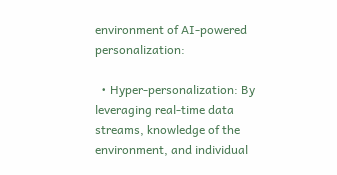environment of AI-powered personalization:

  • Hyper-personalization: By leveraging real-time data streams, knowledge of the environment, and individual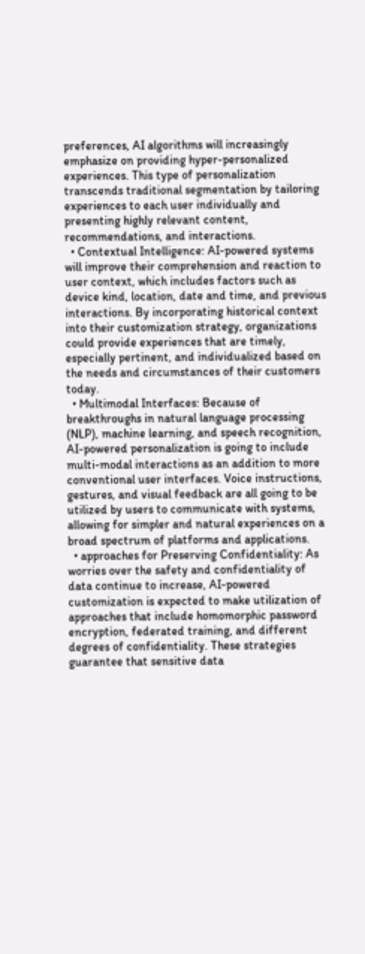preferences, AI algorithms will increasingly emphasize on providing hyper-personalized experiences. This type of personalization transcends traditional segmentation by tailoring experiences to each user individually and presenting highly relevant content, recommendations, and interactions.
  • Contextual Intelligence: AI-powered systems will improve their comprehension and reaction to user context, which includes factors such as device kind, location, date and time, and previous interactions. By incorporating historical context into their customization strategy, organizations could provide experiences that are timely, especially pertinent, and individualized based on the needs and circumstances of their customers today.
  • Multimodal Interfaces: Because of breakthroughs in natural language processing (NLP), machine learning, and speech recognition, AI-powered personalization is going to include multi-modal interactions as an addition to more conventional user interfaces. Voice instructions, gestures, and visual feedback are all going to be utilized by users to communicate with systems, allowing for simpler and natural experiences on a broad spectrum of platforms and applications.
  • approaches for Preserving Confidentiality: As worries over the safety and confidentiality of data continue to increase, AI-powered customization is expected to make utilization of approaches that include homomorphic password encryption, federated training, and different degrees of confidentiality. These strategies guarantee that sensitive data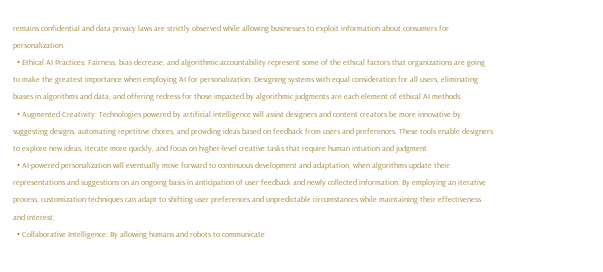remains confidential and data privacy laws are strictly observed while allowing businesses to exploit information about consumers for personalization.
  • Ethical AI Practices: Fairness, bias decrease, and algorithmic accountability represent some of the ethical factors that organizations are going to make the greatest importance when employing AI for personalization. Designing systems with equal consideration for all users, eliminating biases in algorithms and data, and offering redress for those impacted by algorithmic judgments are each element of ethical AI methods.
  • Augmented Creativity: Technologies powered by artificial intelligence will assist designers and content creators be more innovative by suggesting designs, automating repetitive chores, and providing ideas based on feedback from users and preferences. These tools enable designers to explore new ideas, iterate more quickly, and focus on higher-level creative tasks that require human intuition and judgment.
  • AI-powered personalization will eventually move forward to continuous development and adaptation, when algorithms update their representations and suggestions on an ongoing basis in anticipation of user feedback and newly collected information. By employing an iterative process, customization techniques can adapt to shifting user preferences and unpredictable circumstances while maintaining their effectiveness and interest.
  • Collaborative Intelligence: By allowing humans and robots to communicate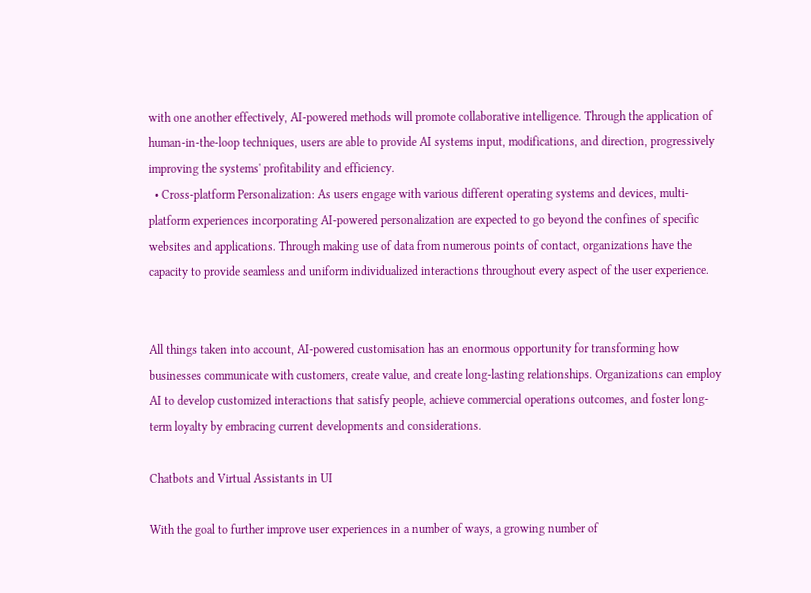with one another effectively, AI-powered methods will promote collaborative intelligence. Through the application of human-in-the-loop techniques, users are able to provide AI systems input, modifications, and direction, progressively improving the systems' profitability and efficiency.
  • Cross-platform Personalization: As users engage with various different operating systems and devices, multi-platform experiences incorporating AI-powered personalization are expected to go beyond the confines of specific websites and applications. Through making use of data from numerous points of contact, organizations have the capacity to provide seamless and uniform individualized interactions throughout every aspect of the user experience.


All things taken into account, AI-powered customisation has an enormous opportunity for transforming how businesses communicate with customers, create value, and create long-lasting relationships. Organizations can employ AI to develop customized interactions that satisfy people, achieve commercial operations outcomes, and foster long-term loyalty by embracing current developments and considerations.

Chatbots and Virtual Assistants in UI

With the goal to further improve user experiences in a number of ways, a growing number of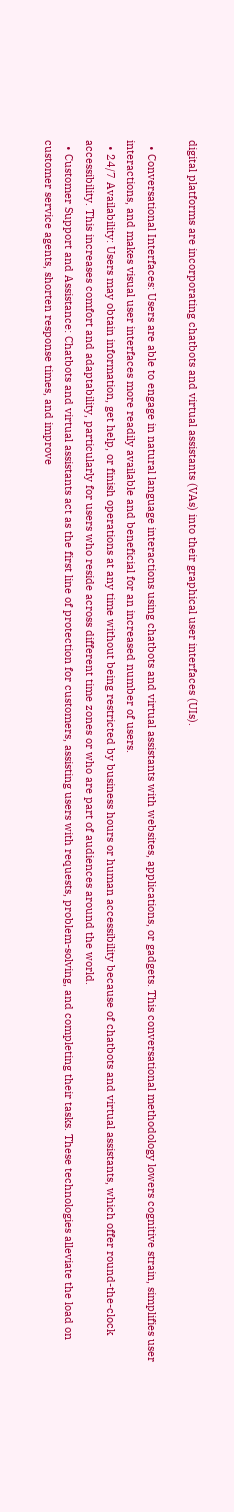digital platforms are incorporating chatbots and virtual assistants (VAs) into their graphical user interfaces (UIs).

  • Conversational Interfaces: Users are able to engage in natural language interactions using chatbots and virtual assistants with websites, applications, or gadgets. This conversational methodology lowers cognitive strain, simplifies user interactions, and makes visual user interfaces more readily available and beneficial for an increased number of users.
  • 24/7 Availability: Users may obtain information, get help, or finish operations at any time without being restricted by business hours or human accessibility because of chatbots and virtual assistants, which offer round-the-clock accessibility. This increases comfort and adaptability, particularly for users who reside across different time zones or who are part of audiences around the world.
  • Customer Support and Assistance: Chatbots and virtual assistants act as the first line of protection for customers, assisting users with requests, problem-solving, and completing their tasks. These technologies alleviate the load on customer service agents, shorten response times, and improve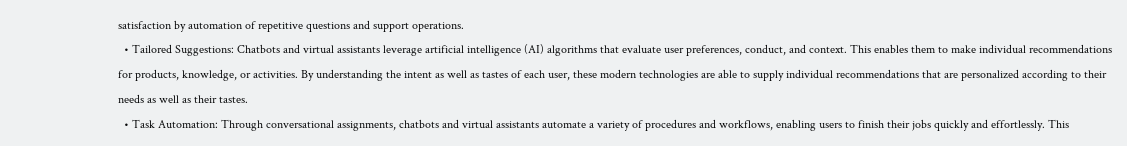satisfaction by automation of repetitive questions and support operations.
  • Tailored Suggestions: Chatbots and virtual assistants leverage artificial intelligence (AI) algorithms that evaluate user preferences, conduct, and context. This enables them to make individual recommendations for products, knowledge, or activities. By understanding the intent as well as tastes of each user, these modern technologies are able to supply individual recommendations that are personalized according to their needs as well as their tastes.
  • Task Automation: Through conversational assignments, chatbots and virtual assistants automate a variety of procedures and workflows, enabling users to finish their jobs quickly and effortlessly. This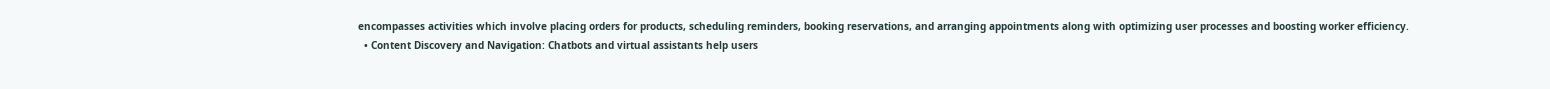encompasses activities which involve placing orders for products, scheduling reminders, booking reservations, and arranging appointments along with optimizing user processes and boosting worker efficiency.
  • Content Discovery and Navigation: Chatbots and virtual assistants help users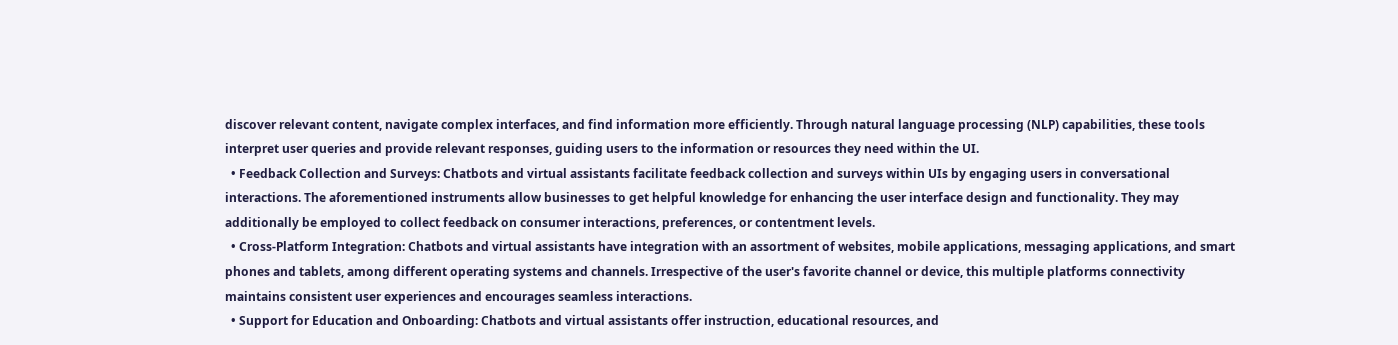discover relevant content, navigate complex interfaces, and find information more efficiently. Through natural language processing (NLP) capabilities, these tools interpret user queries and provide relevant responses, guiding users to the information or resources they need within the UI.
  • Feedback Collection and Surveys: Chatbots and virtual assistants facilitate feedback collection and surveys within UIs by engaging users in conversational interactions. The aforementioned instruments allow businesses to get helpful knowledge for enhancing the user interface design and functionality. They may additionally be employed to collect feedback on consumer interactions, preferences, or contentment levels.
  • Cross-Platform Integration: Chatbots and virtual assistants have integration with an assortment of websites, mobile applications, messaging applications, and smart phones and tablets, among different operating systems and channels. Irrespective of the user's favorite channel or device, this multiple platforms connectivity maintains consistent user experiences and encourages seamless interactions.
  • Support for Education and Onboarding: Chatbots and virtual assistants offer instruction, educational resources, and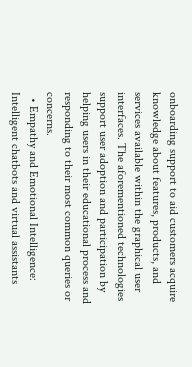onboarding support to aid customers acquire knowledge about features, products, and services available within the graphical user interfaces. The aforementioned technologies support user adoption and participation by helping users in their educational process and responding to their most common queries or concerns.
  • Empathy and Emotional Intelligence: Intelligent chatbots and virtual assistants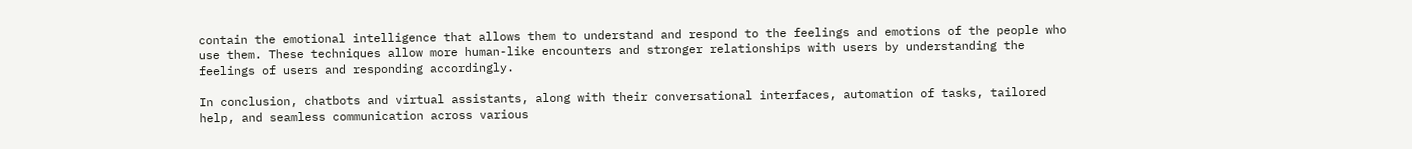contain the emotional intelligence that allows them to understand and respond to the feelings and emotions of the people who use them. These techniques allow more human-like encounters and stronger relationships with users by understanding the feelings of users and responding accordingly.

In conclusion, chatbots and virtual assistants, along with their conversational interfaces, automation of tasks, tailored help, and seamless communication across various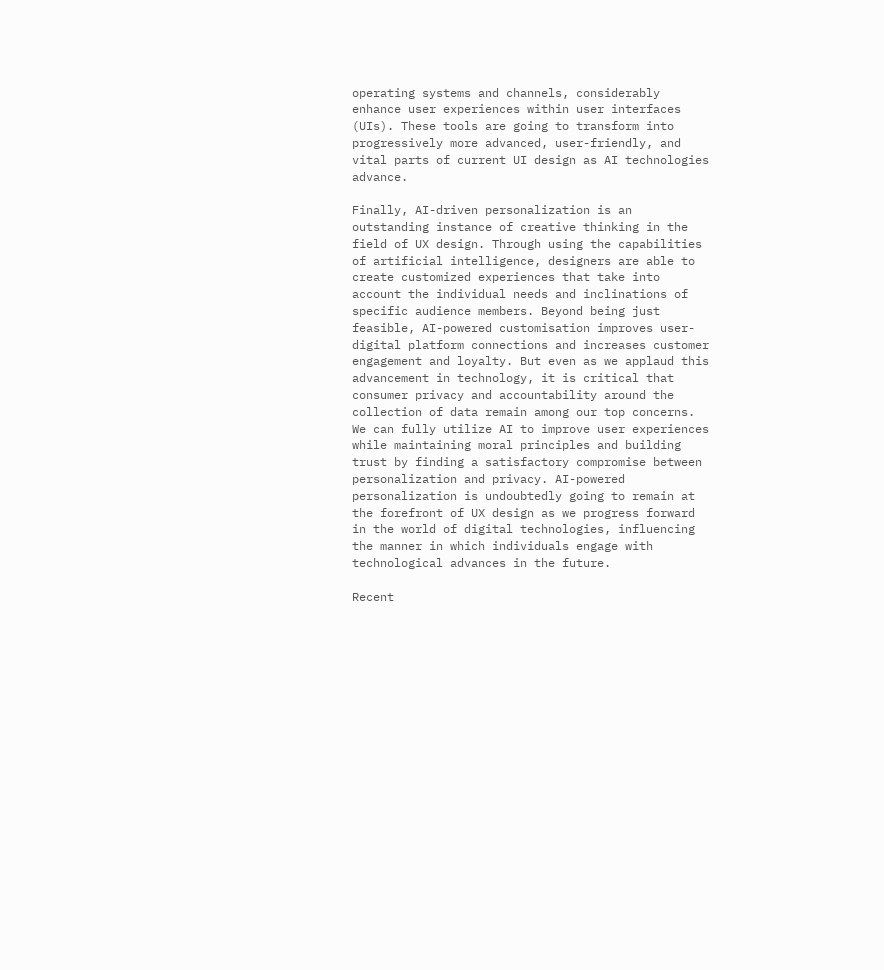operating systems and channels, considerably enhance user experiences within user interfaces (UIs). These tools are going to transform into progressively more advanced, user-friendly, and vital parts of current UI design as AI technologies advance.

Finally, AI-driven personalization is an outstanding instance of creative thinking in the field of UX design. Through using the capabilities of artificial intelligence, designers are able to create customized experiences that take into account the individual needs and inclinations of specific audience members. Beyond being just feasible, AI-powered customisation improves user-digital platform connections and increases customer engagement and loyalty. But even as we applaud this advancement in technology, it is critical that consumer privacy and accountability around the collection of data remain among our top concerns. We can fully utilize AI to improve user experiences while maintaining moral principles and building trust by finding a satisfactory compromise between personalization and privacy. AI-powered personalization is undoubtedly going to remain at the forefront of UX design as we progress forward in the world of digital technologies, influencing the manner in which individuals engage with technological advances in the future.

Recent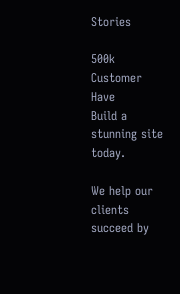Stories

500k Customer Have
Build a stunning site today.

We help our clients succeed by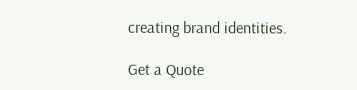creating brand identities.

Get a Quote